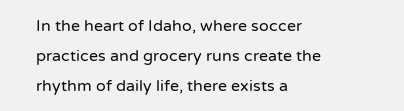In the heart of Idaho, where soccer practices and grocery runs create the rhythm of daily life, there exists a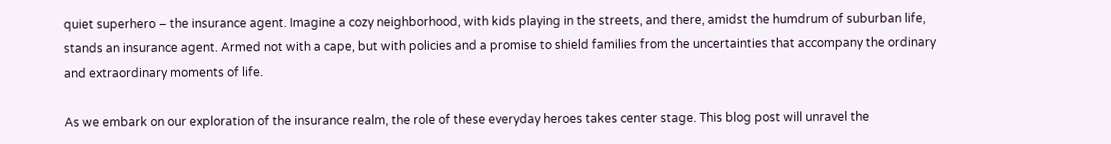quiet superhero – the insurance agent. Imagine a cozy neighborhood, with kids playing in the streets, and there, amidst the humdrum of suburban life, stands an insurance agent. Armed not with a cape, but with policies and a promise to shield families from the uncertainties that accompany the ordinary and extraordinary moments of life.

As we embark on our exploration of the insurance realm, the role of these everyday heroes takes center stage. This blog post will unravel the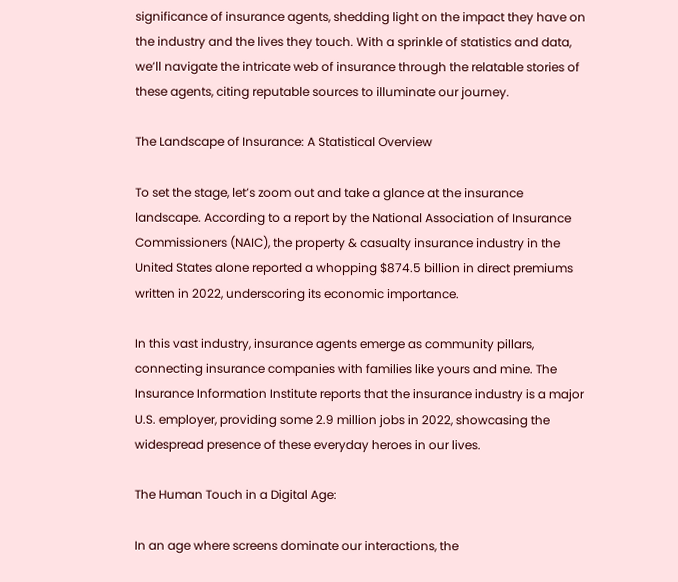significance of insurance agents, shedding light on the impact they have on the industry and the lives they touch. With a sprinkle of statistics and data, we’ll navigate the intricate web of insurance through the relatable stories of these agents, citing reputable sources to illuminate our journey.

The Landscape of Insurance: A Statistical Overview

To set the stage, let’s zoom out and take a glance at the insurance landscape. According to a report by the National Association of Insurance Commissioners (NAIC), the property & casualty insurance industry in the United States alone reported a whopping $874.5 billion in direct premiums written in 2022, underscoring its economic importance.

In this vast industry, insurance agents emerge as community pillars, connecting insurance companies with families like yours and mine. The Insurance Information Institute reports that the insurance industry is a major U.S. employer, providing some 2.9 million jobs in 2022, showcasing the widespread presence of these everyday heroes in our lives.

The Human Touch in a Digital Age:

In an age where screens dominate our interactions, the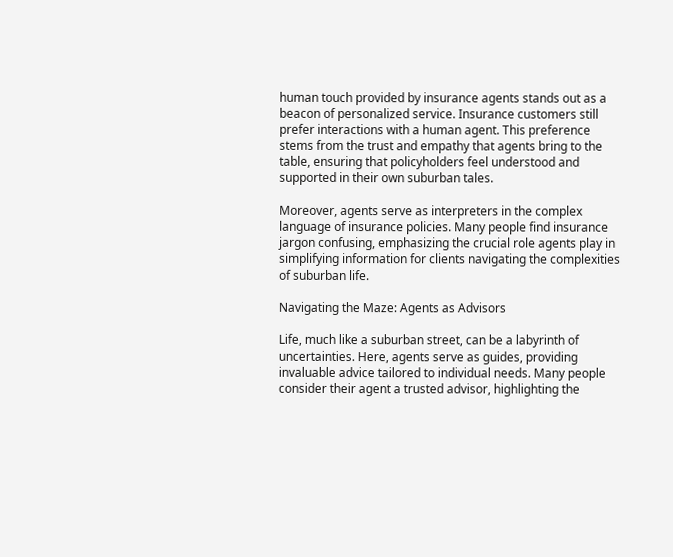human touch provided by insurance agents stands out as a beacon of personalized service. Insurance customers still prefer interactions with a human agent. This preference stems from the trust and empathy that agents bring to the table, ensuring that policyholders feel understood and supported in their own suburban tales.

Moreover, agents serve as interpreters in the complex language of insurance policies. Many people find insurance jargon confusing, emphasizing the crucial role agents play in simplifying information for clients navigating the complexities of suburban life.

Navigating the Maze: Agents as Advisors

Life, much like a suburban street, can be a labyrinth of uncertainties. Here, agents serve as guides, providing invaluable advice tailored to individual needs. Many people consider their agent a trusted advisor, highlighting the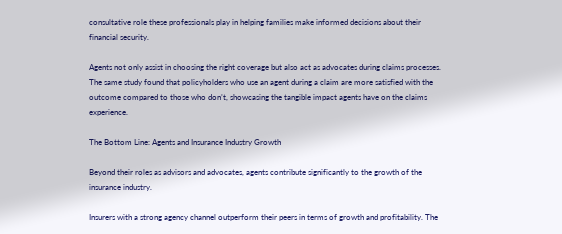consultative role these professionals play in helping families make informed decisions about their financial security.

Agents not only assist in choosing the right coverage but also act as advocates during claims processes. The same study found that policyholders who use an agent during a claim are more satisfied with the outcome compared to those who don’t, showcasing the tangible impact agents have on the claims experience.

The Bottom Line: Agents and Insurance Industry Growth

Beyond their roles as advisors and advocates, agents contribute significantly to the growth of the insurance industry.

Insurers with a strong agency channel outperform their peers in terms of growth and profitability. The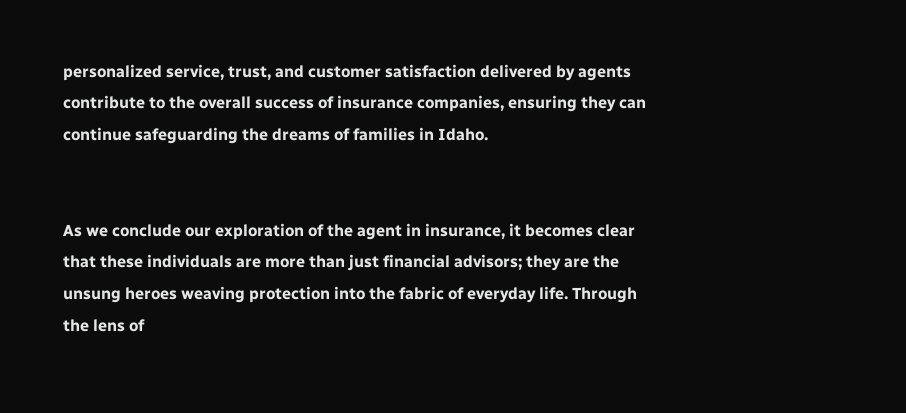personalized service, trust, and customer satisfaction delivered by agents contribute to the overall success of insurance companies, ensuring they can continue safeguarding the dreams of families in Idaho.


As we conclude our exploration of the agent in insurance, it becomes clear that these individuals are more than just financial advisors; they are the unsung heroes weaving protection into the fabric of everyday life. Through the lens of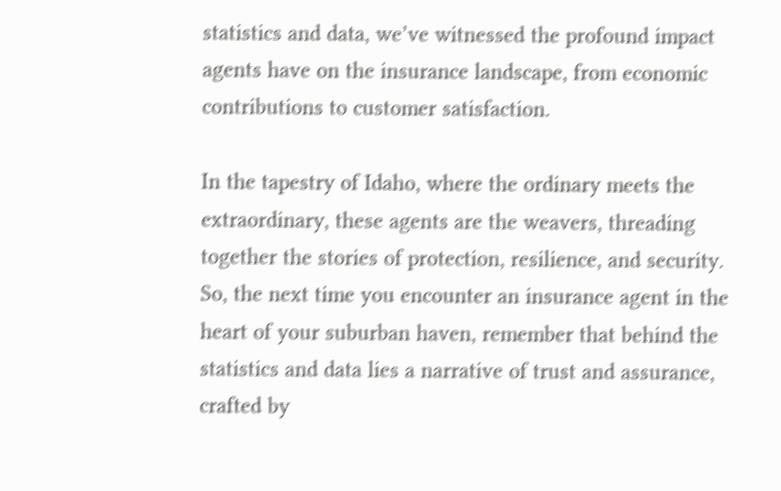statistics and data, we’ve witnessed the profound impact agents have on the insurance landscape, from economic contributions to customer satisfaction.

In the tapestry of Idaho, where the ordinary meets the extraordinary, these agents are the weavers, threading together the stories of protection, resilience, and security. So, the next time you encounter an insurance agent in the heart of your suburban haven, remember that behind the statistics and data lies a narrative of trust and assurance, crafted by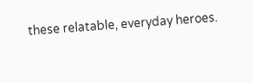these relatable, everyday heroes.